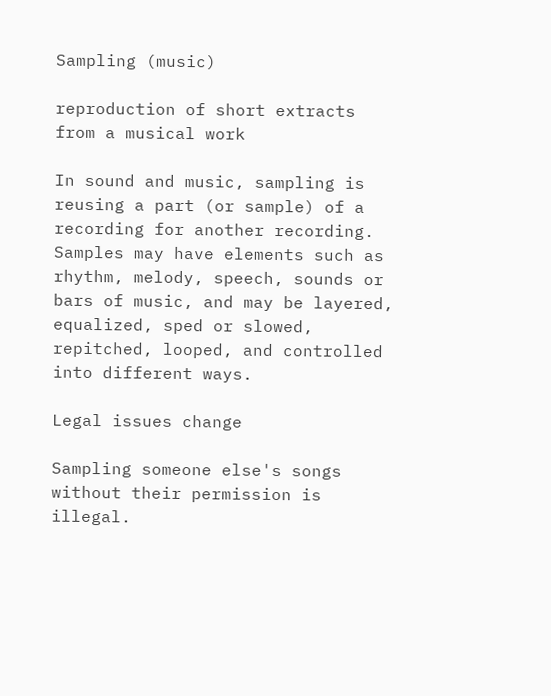Sampling (music)

reproduction of short extracts from a musical work

In sound and music, sampling is reusing a part (or sample) of a recording for another recording. Samples may have elements such as rhythm, melody, speech, sounds or bars of music, and may be layered, equalized, sped or slowed, repitched, looped, and controlled into different ways.

Legal issues change

Sampling someone else's songs without their permission is illegal.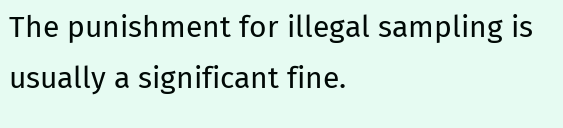The punishment for illegal sampling is usually a significant fine.